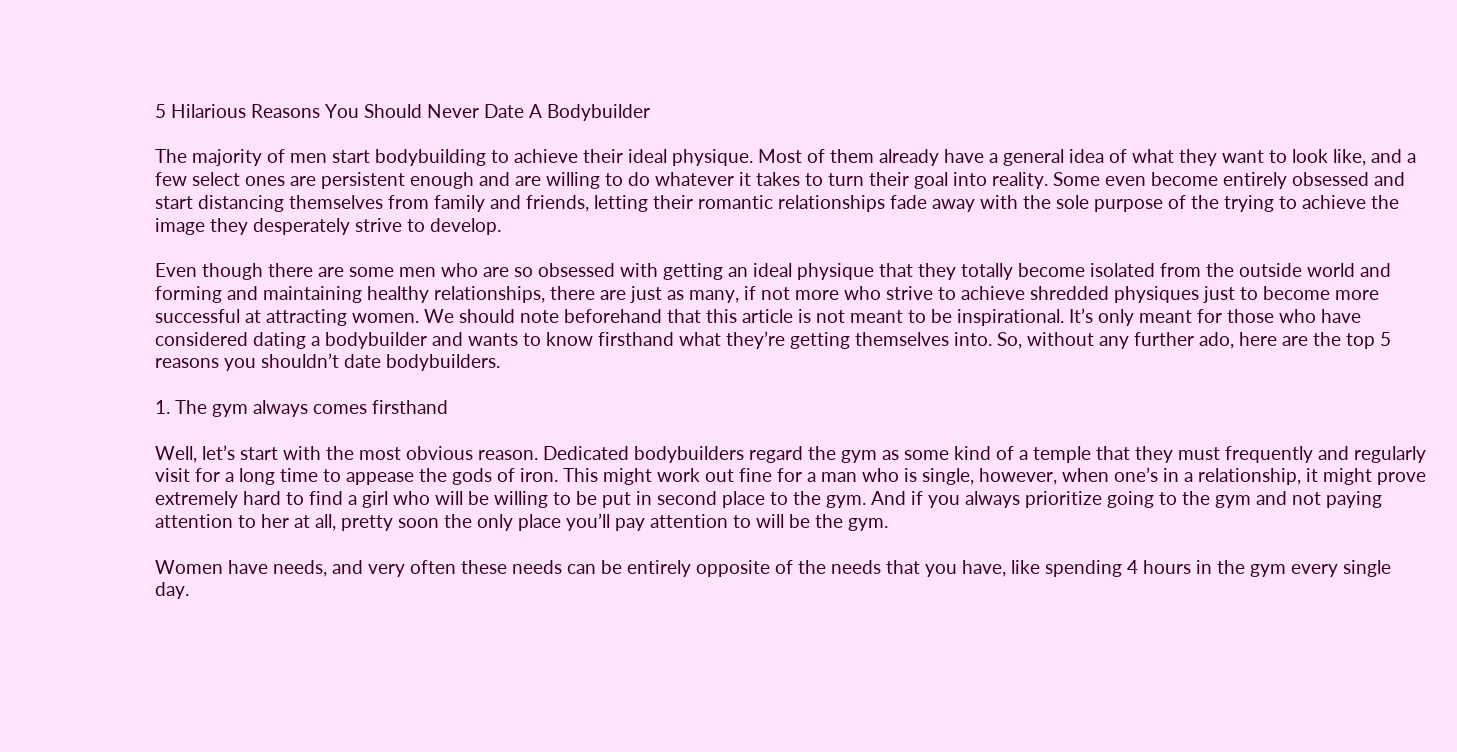5 Hilarious Reasons You Should Never Date A Bodybuilder

The majority of men start bodybuilding to achieve their ideal physique. Most of them already have a general idea of what they want to look like, and a few select ones are persistent enough and are willing to do whatever it takes to turn their goal into reality. Some even become entirely obsessed and start distancing themselves from family and friends, letting their romantic relationships fade away with the sole purpose of the trying to achieve the image they desperately strive to develop.

Even though there are some men who are so obsessed with getting an ideal physique that they totally become isolated from the outside world and forming and maintaining healthy relationships, there are just as many, if not more who strive to achieve shredded physiques just to become more successful at attracting women. We should note beforehand that this article is not meant to be inspirational. It’s only meant for those who have considered dating a bodybuilder and wants to know firsthand what they’re getting themselves into. So, without any further ado, here are the top 5 reasons you shouldn’t date bodybuilders.

1. The gym always comes firsthand

Well, let’s start with the most obvious reason. Dedicated bodybuilders regard the gym as some kind of a temple that they must frequently and regularly visit for a long time to appease the gods of iron. This might work out fine for a man who is single, however, when one’s in a relationship, it might prove extremely hard to find a girl who will be willing to be put in second place to the gym. And if you always prioritize going to the gym and not paying attention to her at all, pretty soon the only place you’ll pay attention to will be the gym.

Women have needs, and very often these needs can be entirely opposite of the needs that you have, like spending 4 hours in the gym every single day.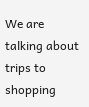We are talking about trips to shopping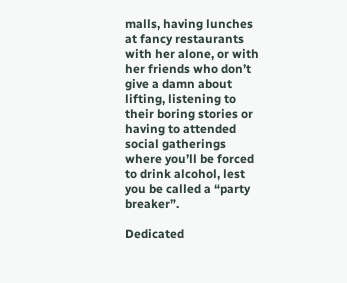malls, having lunches at fancy restaurants with her alone, or with her friends who don’t give a damn about lifting, listening to their boring stories or having to attended social gatherings where you’ll be forced to drink alcohol, lest you be called a “party breaker”.

Dedicated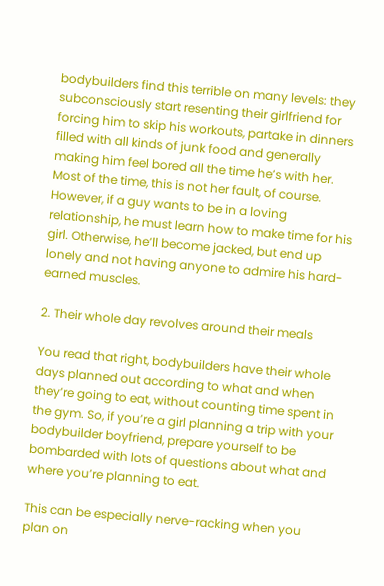bodybuilders find this terrible on many levels: they subconsciously start resenting their girlfriend for forcing him to skip his workouts, partake in dinners filled with all kinds of junk food and generally making him feel bored all the time he’s with her. Most of the time, this is not her fault, of course. However, if a guy wants to be in a loving relationship, he must learn how to make time for his girl. Otherwise, he’ll become jacked, but end up lonely and not having anyone to admire his hard-earned muscles.

2. Their whole day revolves around their meals

You read that right, bodybuilders have their whole days planned out according to what and when they’re going to eat, without counting time spent in the gym. So, if you’re a girl planning a trip with your bodybuilder boyfriend, prepare yourself to be bombarded with lots of questions about what and where you’re planning to eat.

This can be especially nerve-racking when you plan on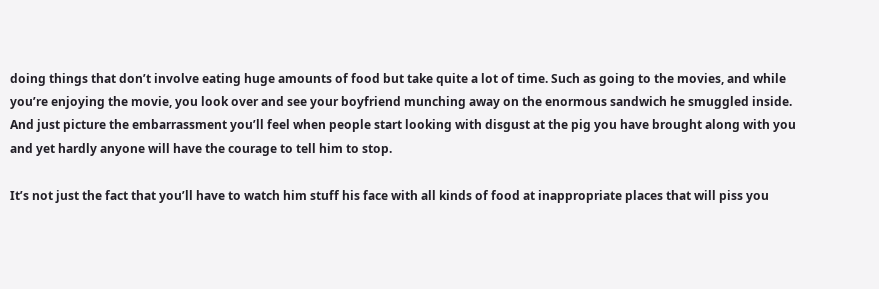doing things that don’t involve eating huge amounts of food but take quite a lot of time. Such as going to the movies, and while you’re enjoying the movie, you look over and see your boyfriend munching away on the enormous sandwich he smuggled inside. And just picture the embarrassment you’ll feel when people start looking with disgust at the pig you have brought along with you and yet hardly anyone will have the courage to tell him to stop.

It’s not just the fact that you’ll have to watch him stuff his face with all kinds of food at inappropriate places that will piss you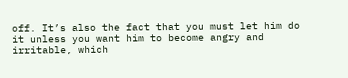off. It’s also the fact that you must let him do it unless you want him to become angry and irritable, which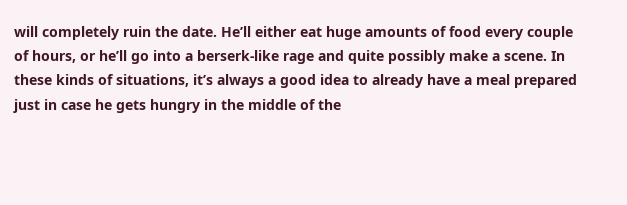will completely ruin the date. He’ll either eat huge amounts of food every couple of hours, or he’ll go into a berserk-like rage and quite possibly make a scene. In these kinds of situations, it’s always a good idea to already have a meal prepared just in case he gets hungry in the middle of the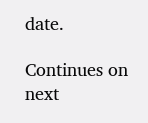date.

Continues on next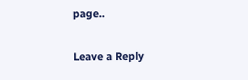page..

Leave a Reply